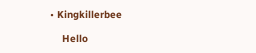• Kingkillerbee

    Hello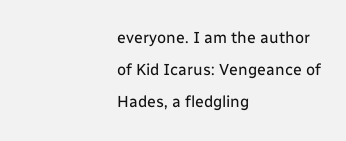everyone. I am the author of Kid Icarus: Vengeance of Hades, a fledgling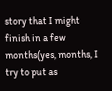story that I might finish in a few months(yes, months, I try to put as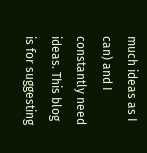much ideas as I can) and I constantly need ideas. This blog is for suggesting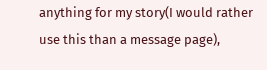anything for my story(I would rather use this than a message page),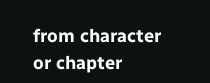from character or chapter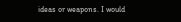ideas or weapons. I would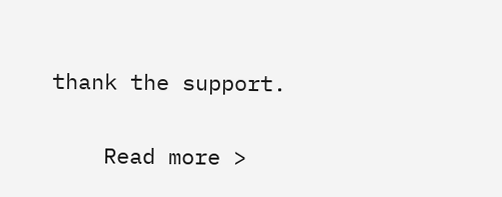thank the support.

    Read more >